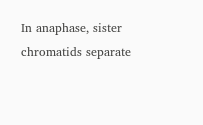In anaphase, sister chromatids separate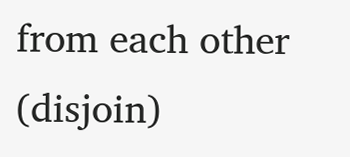from each other (disjoin)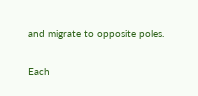and migrate to opposite poles.

Each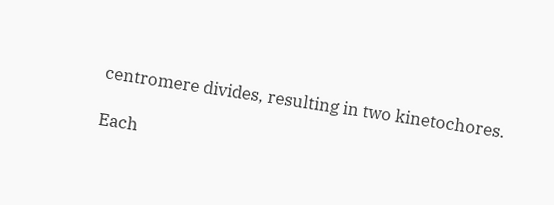centromere divides, resulting in two kinetochores.

Each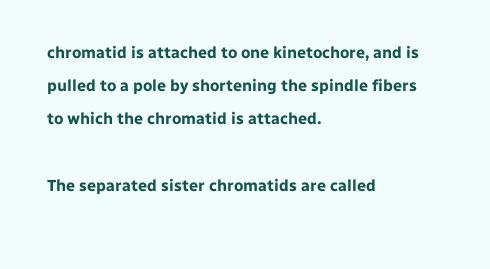chromatid is attached to one kinetochore, and is pulled to a pole by shortening the spindle fibers to which the chromatid is attached.

The separated sister chromatids are called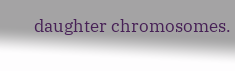daughter chromosomes.